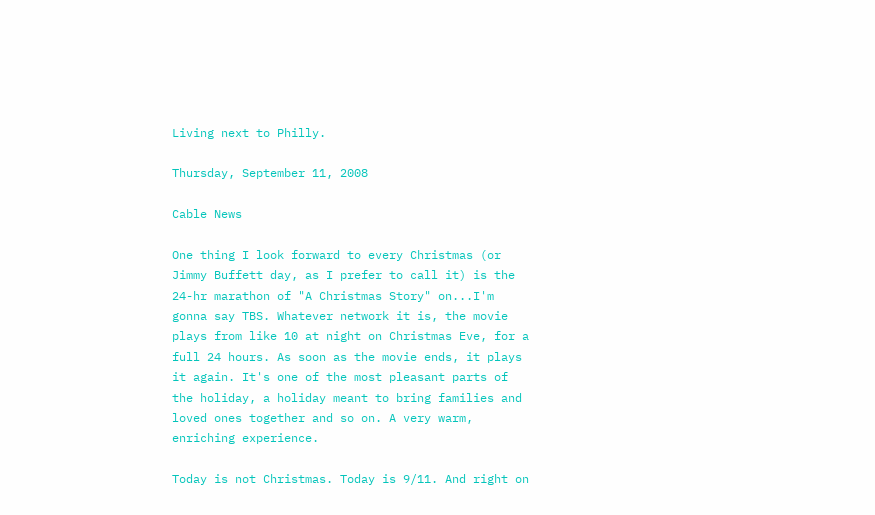Living next to Philly.

Thursday, September 11, 2008

Cable News

One thing I look forward to every Christmas (or Jimmy Buffett day, as I prefer to call it) is the 24-hr marathon of "A Christmas Story" on...I'm gonna say TBS. Whatever network it is, the movie plays from like 10 at night on Christmas Eve, for a full 24 hours. As soon as the movie ends, it plays it again. It's one of the most pleasant parts of the holiday, a holiday meant to bring families and loved ones together and so on. A very warm, enriching experience.

Today is not Christmas. Today is 9/11. And right on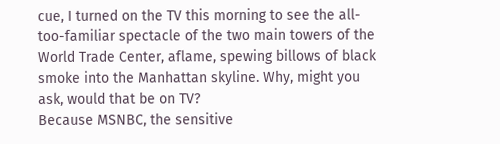cue, I turned on the TV this morning to see the all-too-familiar spectacle of the two main towers of the World Trade Center, aflame, spewing billows of black smoke into the Manhattan skyline. Why, might you ask, would that be on TV?
Because MSNBC, the sensitive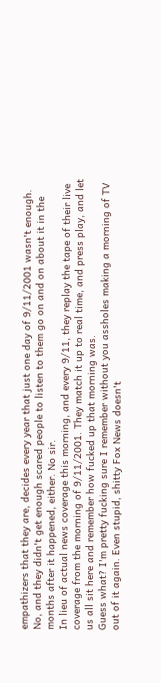empathizers that they are, decides every year that just one day of 9/11/2001 wasn't enough. No, and they didn't get enough scared people to listen to them go on and on about it in the months after it happened, either. No sir.
In lieu of actual news coverage this morning, and every 9/11, they replay the tape of their live coverage from the morning of 9/11/2001. They match it up to real time, and press play, and let us all sit here and remember how fucked up that morning was.
Guess what? I'm pretty fucking sure I remember without you assholes making a morning of TV out of it again. Even stupid, shitty Fox News doesn't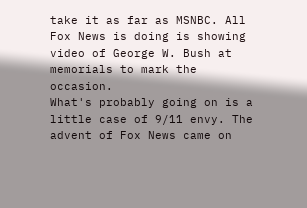take it as far as MSNBC. All Fox News is doing is showing video of George W. Bush at memorials to mark the occasion.
What's probably going on is a little case of 9/11 envy. The advent of Fox News came on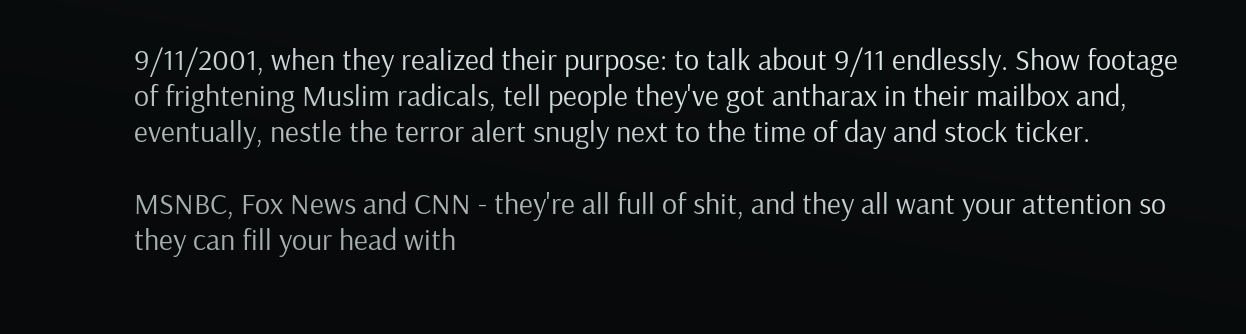9/11/2001, when they realized their purpose: to talk about 9/11 endlessly. Show footage of frightening Muslim radicals, tell people they've got antharax in their mailbox and, eventually, nestle the terror alert snugly next to the time of day and stock ticker.

MSNBC, Fox News and CNN - they're all full of shit, and they all want your attention so they can fill your head with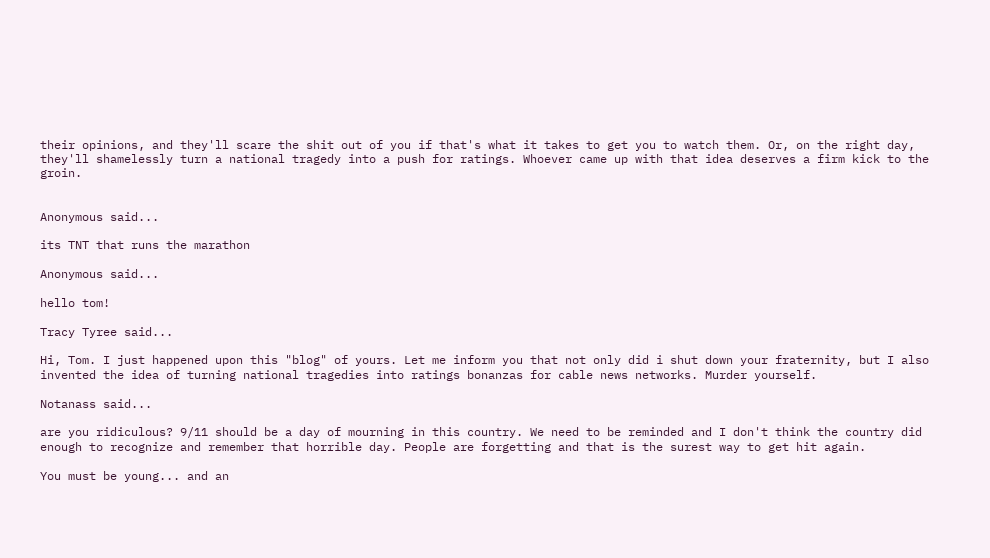their opinions, and they'll scare the shit out of you if that's what it takes to get you to watch them. Or, on the right day, they'll shamelessly turn a national tragedy into a push for ratings. Whoever came up with that idea deserves a firm kick to the groin.


Anonymous said...

its TNT that runs the marathon

Anonymous said...

hello tom!

Tracy Tyree said...

Hi, Tom. I just happened upon this "blog" of yours. Let me inform you that not only did i shut down your fraternity, but I also invented the idea of turning national tragedies into ratings bonanzas for cable news networks. Murder yourself.

Notanass said...

are you ridiculous? 9/11 should be a day of mourning in this country. We need to be reminded and I don't think the country did enough to recognize and remember that horrible day. People are forgetting and that is the surest way to get hit again.

You must be young... and an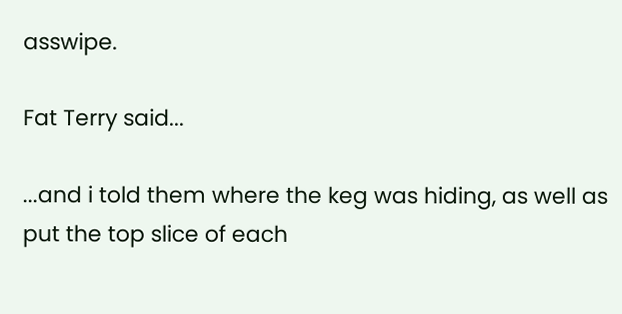asswipe.

Fat Terry said...

...and i told them where the keg was hiding, as well as put the top slice of each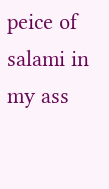peice of salami in my ass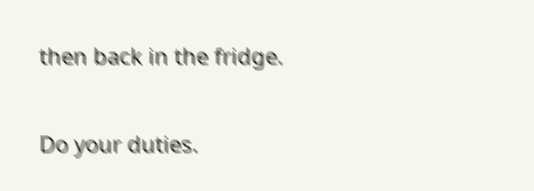then back in the fridge.

Do your duties.